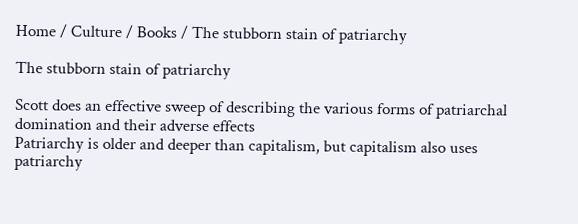Home / Culture / Books / The stubborn stain of patriarchy

The stubborn stain of patriarchy

Scott does an effective sweep of describing the various forms of patriarchal domination and their adverse effects
Patriarchy is older and deeper than capitalism, but capitalism also uses patriarchy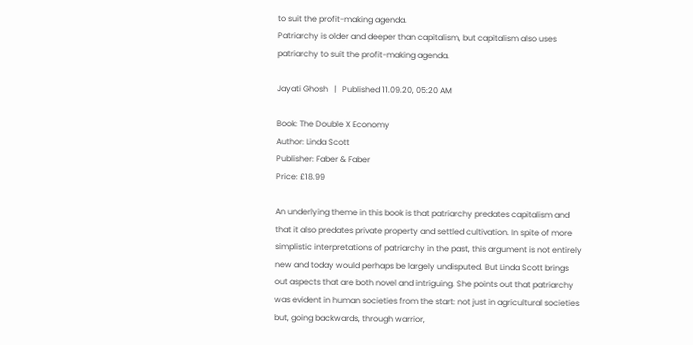to suit the profit-making agenda.
Patriarchy is older and deeper than capitalism, but capitalism also uses patriarchy to suit the profit-making agenda.

Jayati Ghosh   |   Published 11.09.20, 05:20 AM

Book: The Double X Economy
Author: Linda Scott
Publisher: Faber & Faber
Price: £18.99

An underlying theme in this book is that patriarchy predates capitalism and that it also predates private property and settled cultivation. In spite of more simplistic interpretations of patriarchy in the past, this argument is not entirely new and today would perhaps be largely undisputed. But Linda Scott brings out aspects that are both novel and intriguing. She points out that patriarchy was evident in human societies from the start: not just in agricultural societies but, going backwards, through warrior,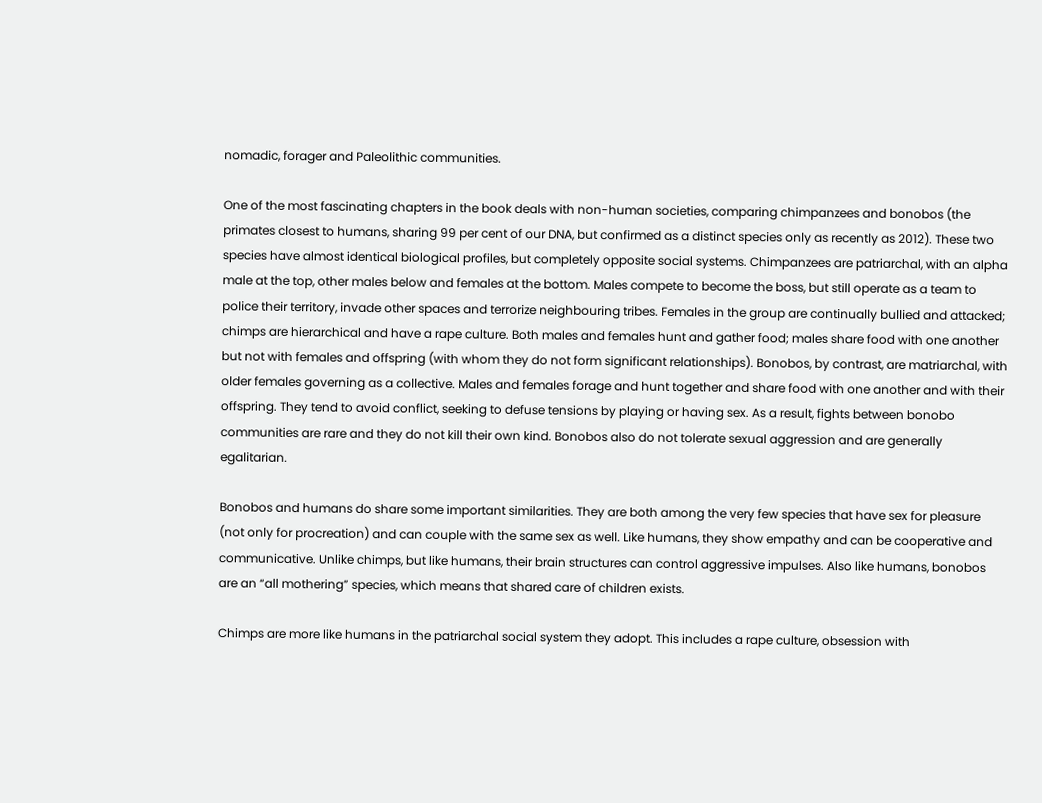nomadic, forager and Paleolithic communities.

One of the most fascinating chapters in the book deals with non-human societies, comparing chimpanzees and bonobos (the primates closest to humans, sharing 99 per cent of our DNA, but confirmed as a distinct species only as recently as 2012). These two species have almost identical biological profiles, but completely opposite social systems. Chimpanzees are patriarchal, with an alpha male at the top, other males below and females at the bottom. Males compete to become the boss, but still operate as a team to police their territory, invade other spaces and terrorize neighbouring tribes. Females in the group are continually bullied and attacked; chimps are hierarchical and have a rape culture. Both males and females hunt and gather food; males share food with one another but not with females and offspring (with whom they do not form significant relationships). Bonobos, by contrast, are matriarchal, with older females governing as a collective. Males and females forage and hunt together and share food with one another and with their offspring. They tend to avoid conflict, seeking to defuse tensions by playing or having sex. As a result, fights between bonobo communities are rare and they do not kill their own kind. Bonobos also do not tolerate sexual aggression and are generally egalitarian.

Bonobos and humans do share some important similarities. They are both among the very few species that have sex for pleasure (not only for procreation) and can couple with the same sex as well. Like humans, they show empathy and can be cooperative and communicative. Unlike chimps, but like humans, their brain structures can control aggressive impulses. Also like humans, bonobos are an “all mothering” species, which means that shared care of children exists.

Chimps are more like humans in the patriarchal social system they adopt. This includes a rape culture, obsession with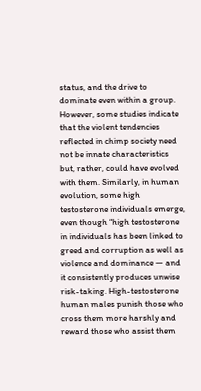status, and the drive to dominate even within a group. However, some studies indicate that the violent tendencies reflected in chimp society need not be innate characteristics but, rather, could have evolved with them. Similarly, in human evolution, some high testosterone individuals emerge, even though “high testosterone in individuals has been linked to greed and corruption as well as violence and dominance — and it consistently produces unwise risk-taking. High-testosterone human males punish those who cross them more harshly and reward those who assist them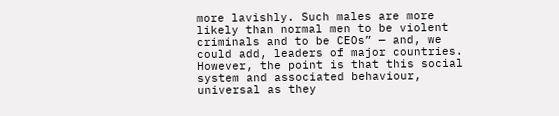more lavishly. Such males are more likely than normal men to be violent criminals and to be CEOs” — and, we could add, leaders of major countries. However, the point is that this social system and associated behaviour, universal as they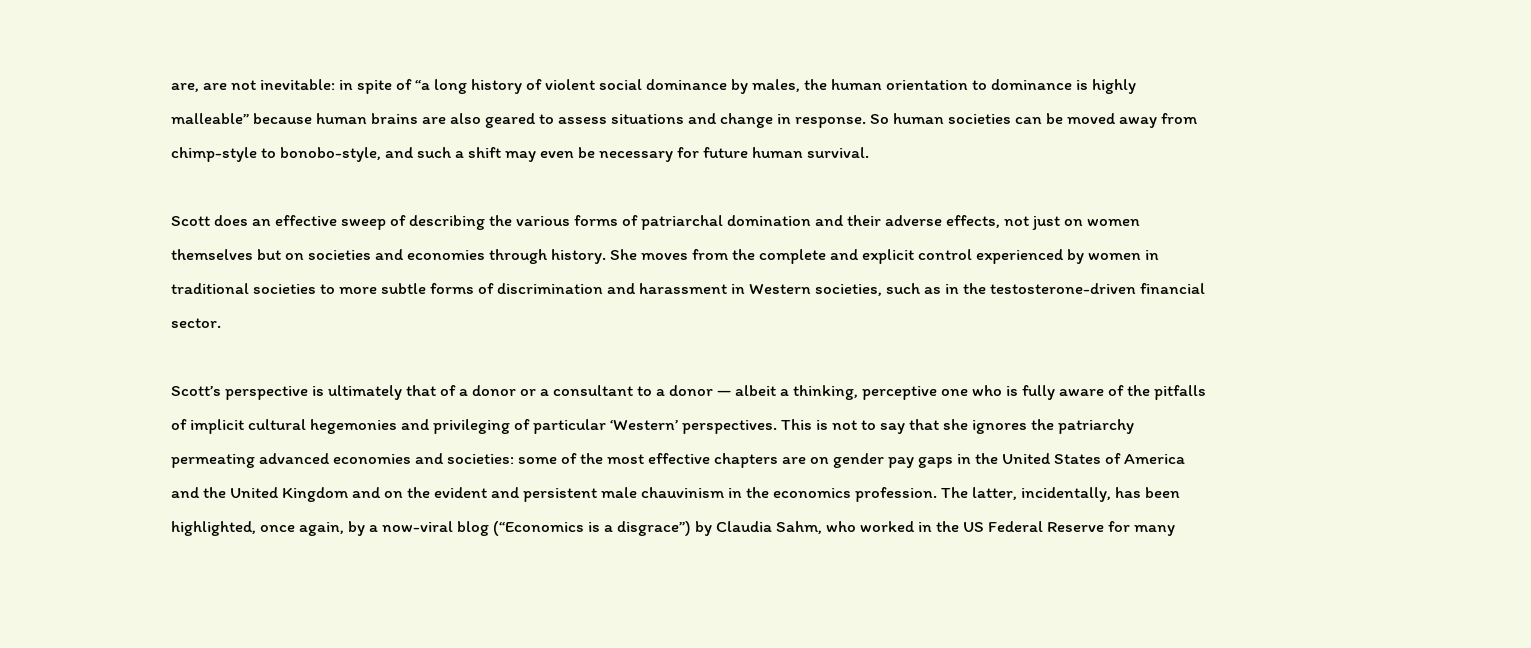are, are not inevitable: in spite of “a long history of violent social dominance by males, the human orientation to dominance is highly malleable” because human brains are also geared to assess situations and change in response. So human societies can be moved away from chimp-style to bonobo-style, and such a shift may even be necessary for future human survival.

Scott does an effective sweep of describing the various forms of patriarchal domination and their adverse effects, not just on women themselves but on societies and economies through history. She moves from the complete and explicit control experienced by women in traditional societies to more subtle forms of discrimination and harassment in Western societies, such as in the testosterone-driven financial sector.

Scott’s perspective is ultimately that of a donor or a consultant to a donor — albeit a thinking, perceptive one who is fully aware of the pitfalls of implicit cultural hegemonies and privileging of particular ‘Western’ perspectives. This is not to say that she ignores the patriarchy permeating advanced economies and societies: some of the most effective chapters are on gender pay gaps in the United States of America and the United Kingdom and on the evident and persistent male chauvinism in the economics profession. The latter, incidentally, has been highlighted, once again, by a now-viral blog (“Economics is a disgrace”) by Claudia Sahm, who worked in the US Federal Reserve for many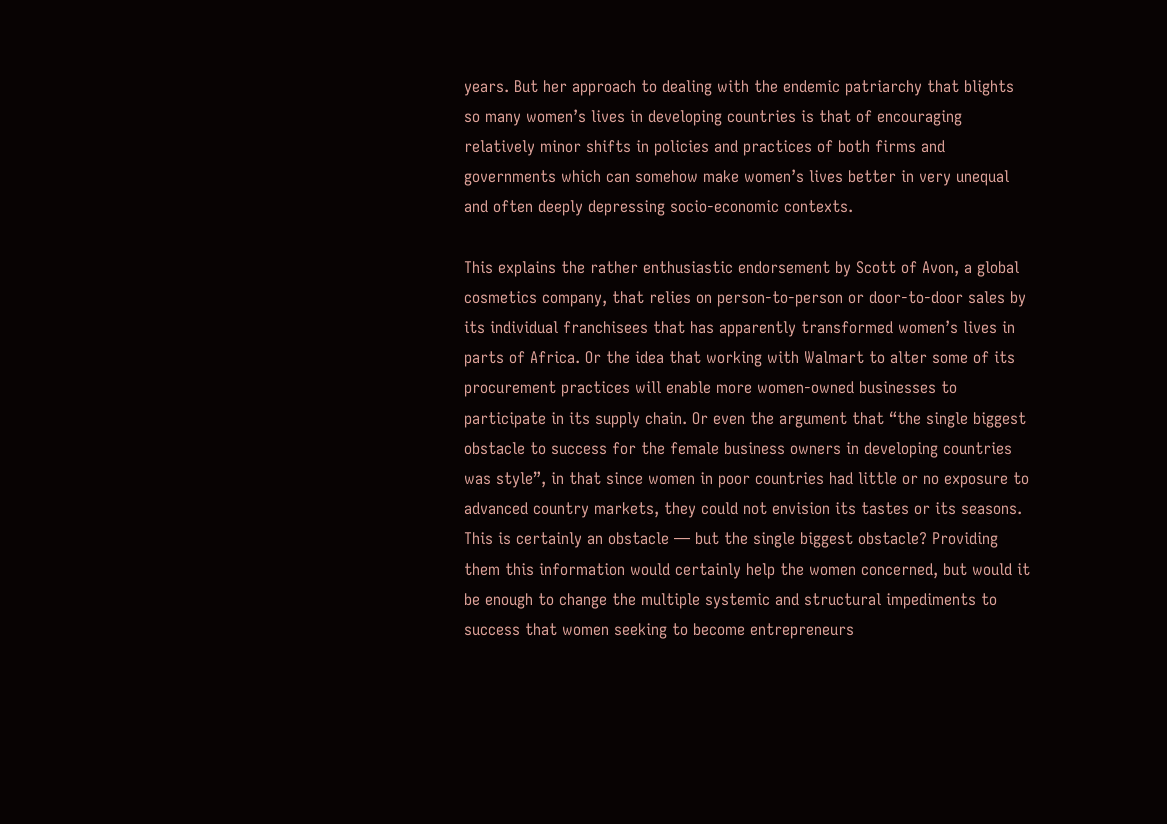years. But her approach to dealing with the endemic patriarchy that blights so many women’s lives in developing countries is that of encouraging relatively minor shifts in policies and practices of both firms and governments which can somehow make women’s lives better in very unequal and often deeply depressing socio-economic contexts.

This explains the rather enthusiastic endorsement by Scott of Avon, a global cosmetics company, that relies on person-to-person or door-to-door sales by its individual franchisees that has apparently transformed women’s lives in parts of Africa. Or the idea that working with Walmart to alter some of its procurement practices will enable more women-owned businesses to participate in its supply chain. Or even the argument that “the single biggest obstacle to success for the female business owners in developing countries was style”, in that since women in poor countries had little or no exposure to advanced country markets, they could not envision its tastes or its seasons. This is certainly an obstacle — but the single biggest obstacle? Providing them this information would certainly help the women concerned, but would it be enough to change the multiple systemic and structural impediments to success that women seeking to become entrepreneurs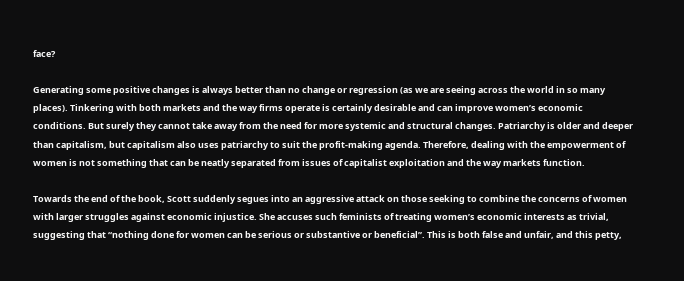face?

Generating some positive changes is always better than no change or regression (as we are seeing across the world in so many places). Tinkering with both markets and the way firms operate is certainly desirable and can improve women’s economic conditions. But surely they cannot take away from the need for more systemic and structural changes. Patriarchy is older and deeper than capitalism, but capitalism also uses patriarchy to suit the profit-making agenda. Therefore, dealing with the empowerment of women is not something that can be neatly separated from issues of capitalist exploitation and the way markets function.

Towards the end of the book, Scott suddenly segues into an aggressive attack on those seeking to combine the concerns of women with larger struggles against economic injustice. She accuses such feminists of treating women’s economic interests as trivial, suggesting that “nothing done for women can be serious or substantive or beneficial”. This is both false and unfair, and this petty,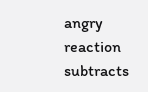angry reaction subtracts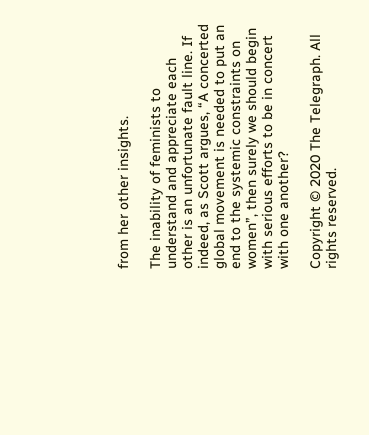from her other insights.

The inability of feminists to understand and appreciate each other is an unfortunate fault line. If indeed, as Scott argues, “A concerted global movement is needed to put an end to the systemic constraints on women”, then surely we should begin with serious efforts to be in concert with one another?

Copyright © 2020 The Telegraph. All rights reserved.